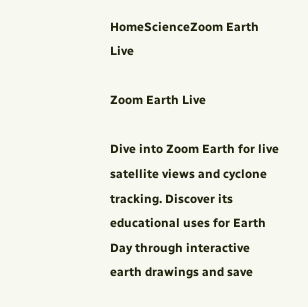HomeScienceZoom Earth Live

Zoom Earth Live

Dive into Zoom Earth for live satellite views and cyclone tracking. Discover its educational uses for Earth Day through interactive earth drawings and save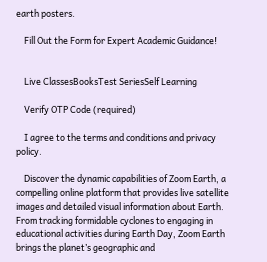earth posters.

    Fill Out the Form for Expert Academic Guidance!


    Live ClassesBooksTest SeriesSelf Learning

    Verify OTP Code (required)

    I agree to the terms and conditions and privacy policy.

    Discover the dynamic capabilities of Zoom Earth, a compelling online platform that provides live satellite images and detailed visual information about Earth. From tracking formidable cyclones to engaging in educational activities during Earth Day, Zoom Earth brings the planet’s geographic and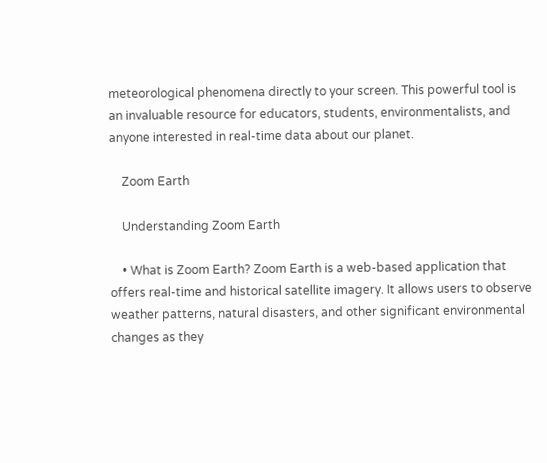meteorological phenomena directly to your screen. This powerful tool is an invaluable resource for educators, students, environmentalists, and anyone interested in real-time data about our planet.

    Zoom Earth

    Understanding Zoom Earth

    • What is Zoom Earth? Zoom Earth is a web-based application that offers real-time and historical satellite imagery. It allows users to observe weather patterns, natural disasters, and other significant environmental changes as they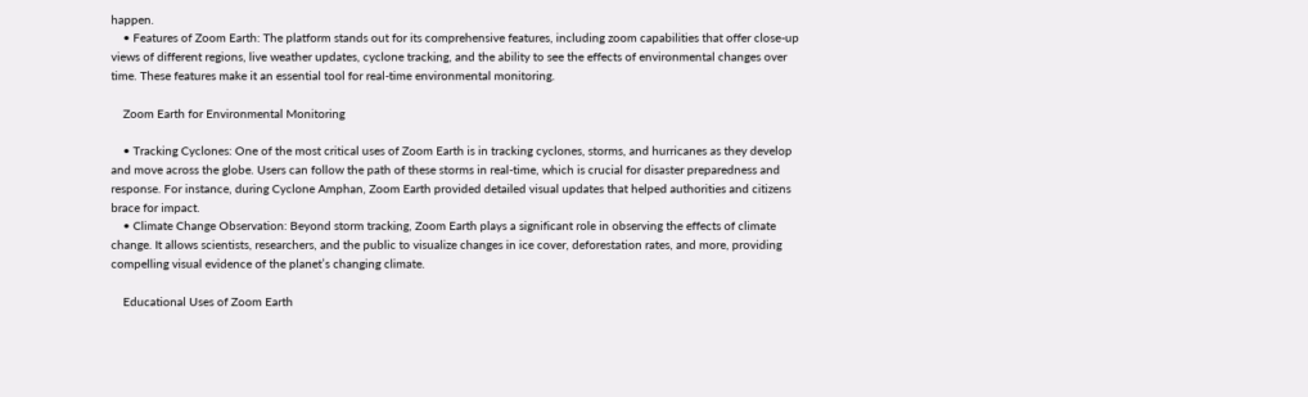happen.
    • Features of Zoom Earth: The platform stands out for its comprehensive features, including zoom capabilities that offer close-up views of different regions, live weather updates, cyclone tracking, and the ability to see the effects of environmental changes over time. These features make it an essential tool for real-time environmental monitoring.

    Zoom Earth for Environmental Monitoring

    • Tracking Cyclones: One of the most critical uses of Zoom Earth is in tracking cyclones, storms, and hurricanes as they develop and move across the globe. Users can follow the path of these storms in real-time, which is crucial for disaster preparedness and response. For instance, during Cyclone Amphan, Zoom Earth provided detailed visual updates that helped authorities and citizens brace for impact.
    • Climate Change Observation: Beyond storm tracking, Zoom Earth plays a significant role in observing the effects of climate change. It allows scientists, researchers, and the public to visualize changes in ice cover, deforestation rates, and more, providing compelling visual evidence of the planet’s changing climate.

    Educational Uses of Zoom Earth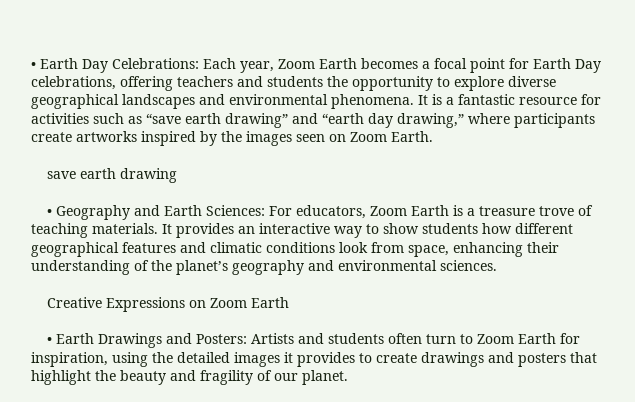• Earth Day Celebrations: Each year, Zoom Earth becomes a focal point for Earth Day celebrations, offering teachers and students the opportunity to explore diverse geographical landscapes and environmental phenomena. It is a fantastic resource for activities such as “save earth drawing” and “earth day drawing,” where participants create artworks inspired by the images seen on Zoom Earth.

    save earth drawing

    • Geography and Earth Sciences: For educators, Zoom Earth is a treasure trove of teaching materials. It provides an interactive way to show students how different geographical features and climatic conditions look from space, enhancing their understanding of the planet’s geography and environmental sciences.

    Creative Expressions on Zoom Earth

    • Earth Drawings and Posters: Artists and students often turn to Zoom Earth for inspiration, using the detailed images it provides to create drawings and posters that highlight the beauty and fragility of our planet.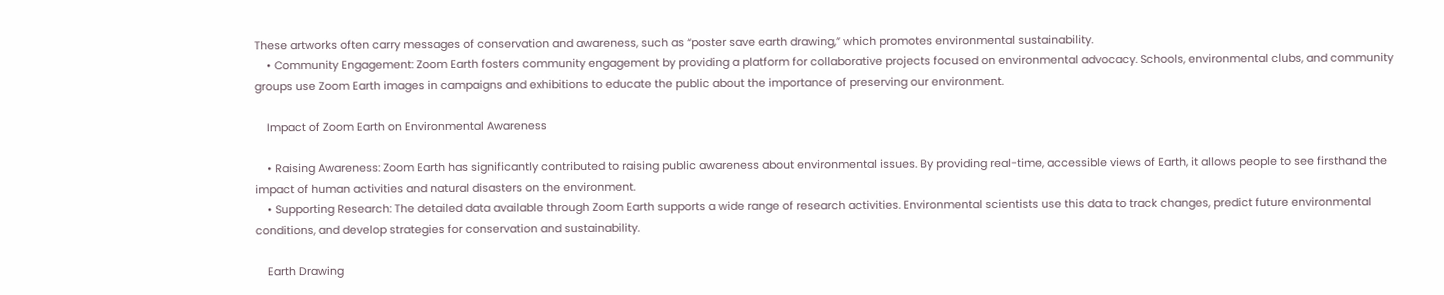These artworks often carry messages of conservation and awareness, such as “poster save earth drawing,” which promotes environmental sustainability.
    • Community Engagement: Zoom Earth fosters community engagement by providing a platform for collaborative projects focused on environmental advocacy. Schools, environmental clubs, and community groups use Zoom Earth images in campaigns and exhibitions to educate the public about the importance of preserving our environment.

    Impact of Zoom Earth on Environmental Awareness

    • Raising Awareness: Zoom Earth has significantly contributed to raising public awareness about environmental issues. By providing real-time, accessible views of Earth, it allows people to see firsthand the impact of human activities and natural disasters on the environment.
    • Supporting Research: The detailed data available through Zoom Earth supports a wide range of research activities. Environmental scientists use this data to track changes, predict future environmental conditions, and develop strategies for conservation and sustainability.

    Earth Drawing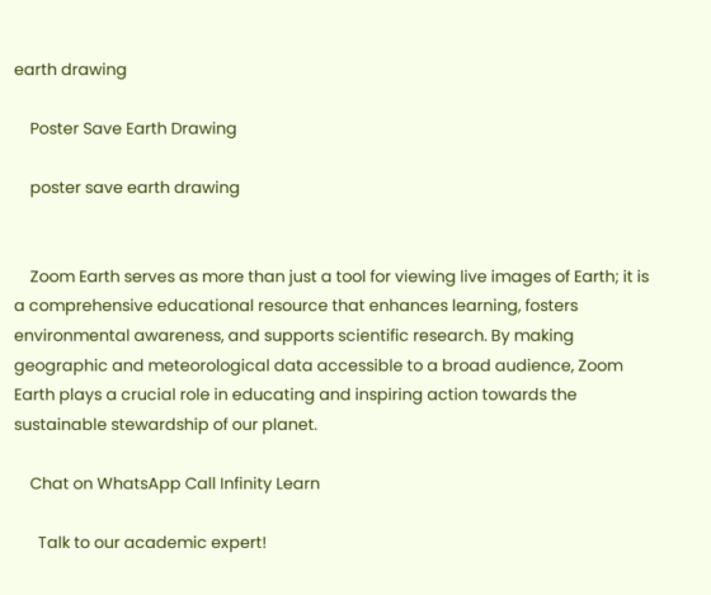earth drawing

    Poster Save Earth Drawing

    poster save earth drawing


    Zoom Earth serves as more than just a tool for viewing live images of Earth; it is a comprehensive educational resource that enhances learning, fosters environmental awareness, and supports scientific research. By making geographic and meteorological data accessible to a broad audience, Zoom Earth plays a crucial role in educating and inspiring action towards the sustainable stewardship of our planet.

    Chat on WhatsApp Call Infinity Learn

      Talk to our academic expert!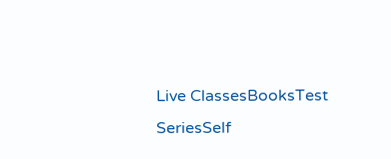Live ClassesBooksTest SeriesSelf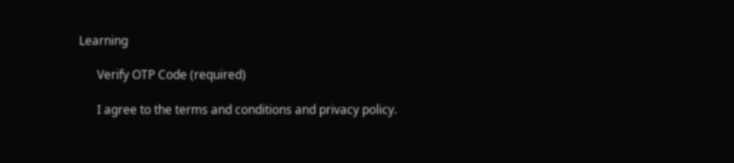Learning

      Verify OTP Code (required)

      I agree to the terms and conditions and privacy policy.